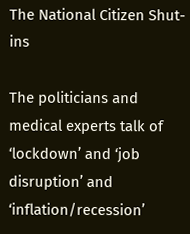The National Citizen Shut-ins

The politicians and medical experts talk of ‘lockdown’ and ‘job disruption’ and ‘inflation/recession’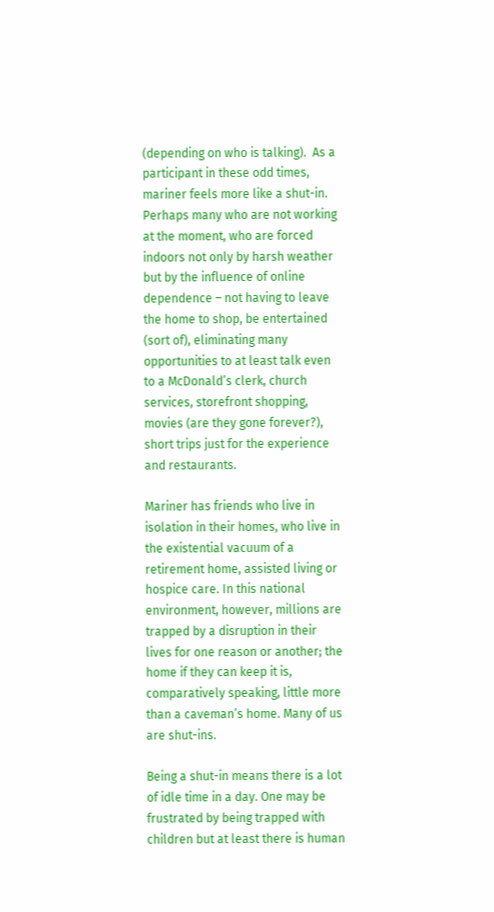(depending on who is talking).  As a participant in these odd times, mariner feels more like a shut-in. Perhaps many who are not working at the moment, who are forced indoors not only by harsh weather but by the influence of online dependence – not having to leave the home to shop, be entertained (sort of), eliminating many opportunities to at least talk even to a McDonald’s clerk, church services, storefront shopping, movies (are they gone forever?), short trips just for the experience and restaurants.

Mariner has friends who live in isolation in their homes, who live in the existential vacuum of a retirement home, assisted living or hospice care. In this national environment, however, millions are trapped by a disruption in their lives for one reason or another; the home if they can keep it is, comparatively speaking, little more than a caveman’s home. Many of us are shut-ins.

Being a shut-in means there is a lot of idle time in a day. One may be frustrated by being trapped with children but at least there is human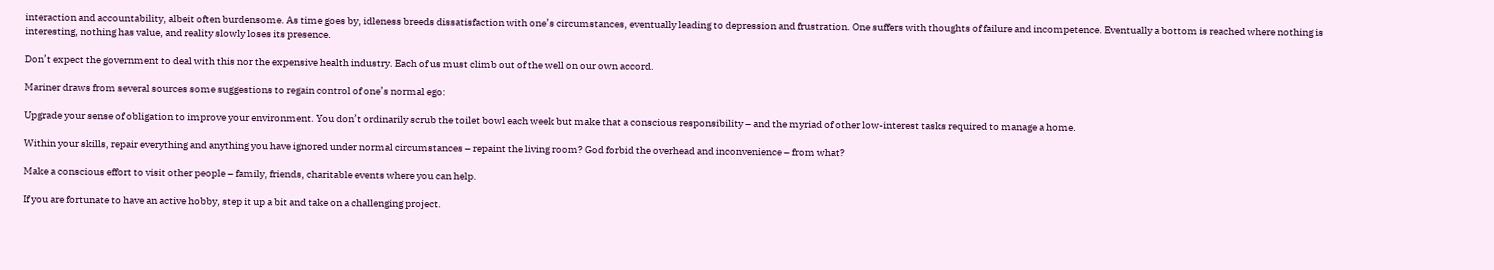interaction and accountability, albeit often burdensome. As time goes by, idleness breeds dissatisfaction with one’s circumstances, eventually leading to depression and frustration. One suffers with thoughts of failure and incompetence. Eventually a bottom is reached where nothing is interesting, nothing has value, and reality slowly loses its presence.

Don’t expect the government to deal with this nor the expensive health industry. Each of us must climb out of the well on our own accord.

Mariner draws from several sources some suggestions to regain control of one’s normal ego:

Upgrade your sense of obligation to improve your environment. You don’t ordinarily scrub the toilet bowl each week but make that a conscious responsibility – and the myriad of other low-interest tasks required to manage a home.

Within your skills, repair everything and anything you have ignored under normal circumstances – repaint the living room? God forbid the overhead and inconvenience – from what?

Make a conscious effort to visit other people – family, friends, charitable events where you can help.

If you are fortunate to have an active hobby, step it up a bit and take on a challenging project.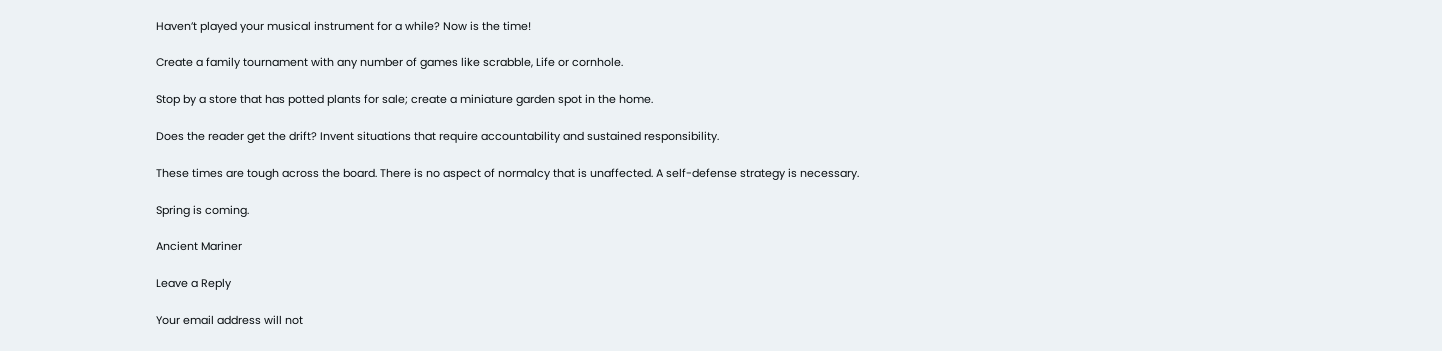Haven’t played your musical instrument for a while? Now is the time!

Create a family tournament with any number of games like scrabble, Life or cornhole.

Stop by a store that has potted plants for sale; create a miniature garden spot in the home.

Does the reader get the drift? Invent situations that require accountability and sustained responsibility.

These times are tough across the board. There is no aspect of normalcy that is unaffected. A self-defense strategy is necessary.

Spring is coming.

Ancient Mariner

Leave a Reply

Your email address will not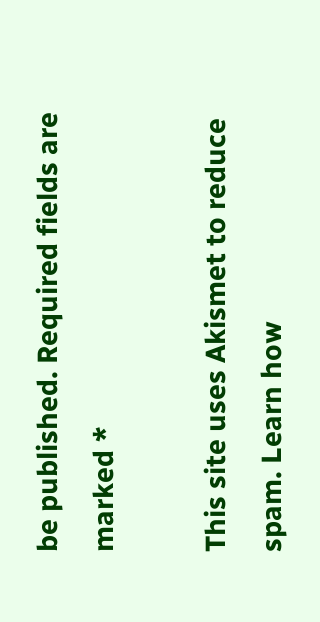be published. Required fields are marked *

This site uses Akismet to reduce spam. Learn how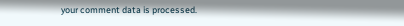your comment data is processed.